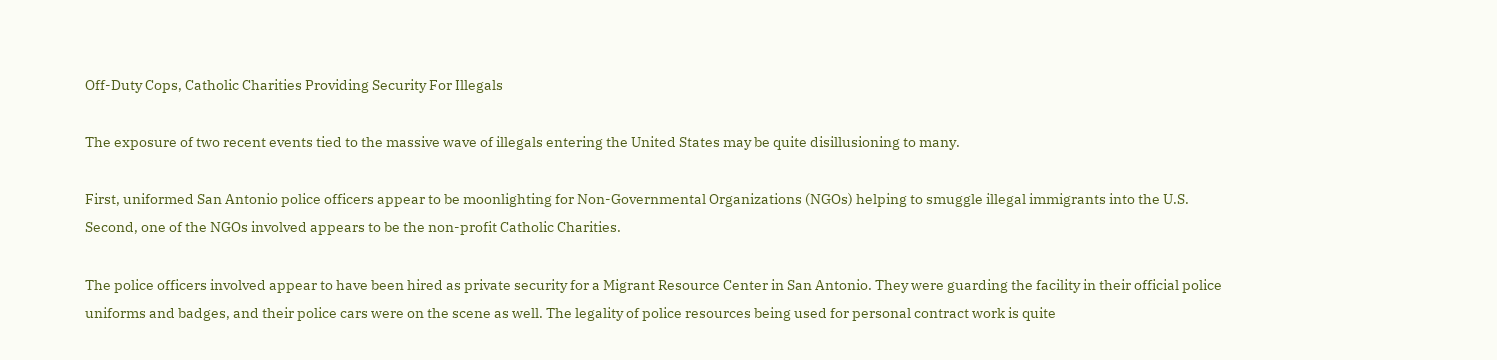Off-Duty Cops, Catholic Charities Providing Security For Illegals

The exposure of two recent events tied to the massive wave of illegals entering the United States may be quite disillusioning to many.

First, uniformed San Antonio police officers appear to be moonlighting for Non-Governmental Organizations (NGOs) helping to smuggle illegal immigrants into the U.S.
Second, one of the NGOs involved appears to be the non-profit Catholic Charities.

The police officers involved appear to have been hired as private security for a Migrant Resource Center in San Antonio. They were guarding the facility in their official police uniforms and badges, and their police cars were on the scene as well. The legality of police resources being used for personal contract work is quite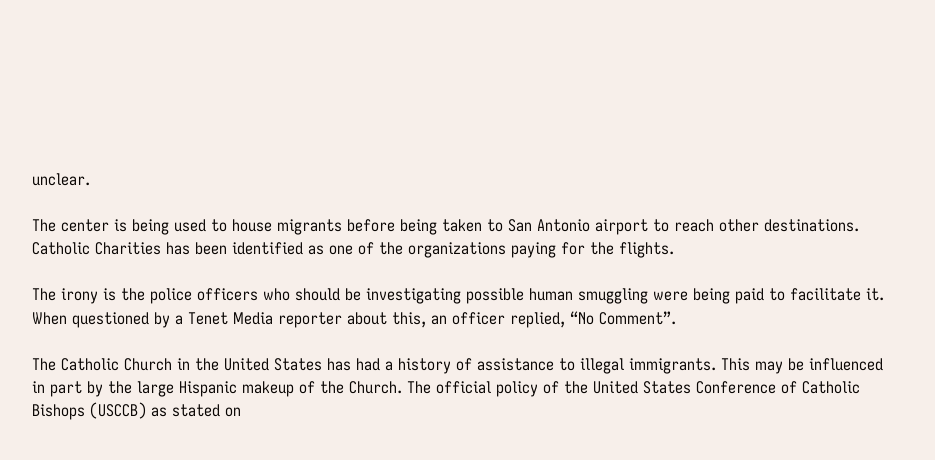unclear.

The center is being used to house migrants before being taken to San Antonio airport to reach other destinations. Catholic Charities has been identified as one of the organizations paying for the flights.

The irony is the police officers who should be investigating possible human smuggling were being paid to facilitate it. When questioned by a Tenet Media reporter about this, an officer replied, “No Comment”.

The Catholic Church in the United States has had a history of assistance to illegal immigrants. This may be influenced in part by the large Hispanic makeup of the Church. The official policy of the United States Conference of Catholic Bishops (USCCB) as stated on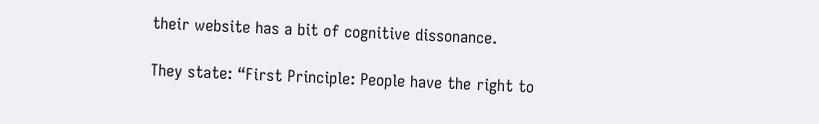their website has a bit of cognitive dissonance.

They state: “First Principle: People have the right to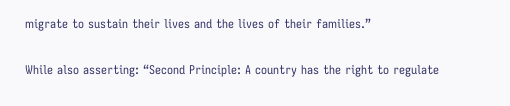migrate to sustain their lives and the lives of their families.”

While also asserting: “Second Principle: A country has the right to regulate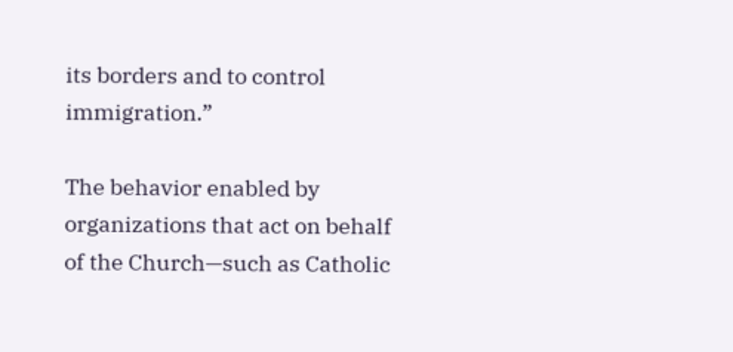its borders and to control immigration.”

The behavior enabled by organizations that act on behalf of the Church—such as Catholic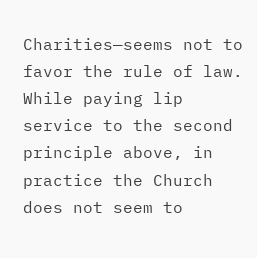Charities—seems not to favor the rule of law. While paying lip service to the second principle above, in practice the Church does not seem to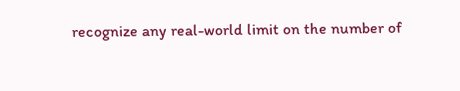recognize any real-world limit on the number of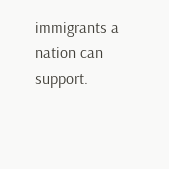immigrants a nation can support.